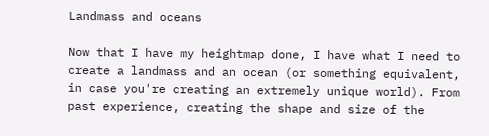Landmass and oceans

Now that I have my heightmap done, I have what I need to create a landmass and an ocean (or something equivalent, in case you're creating an extremely unique world). From past experience, creating the shape and size of the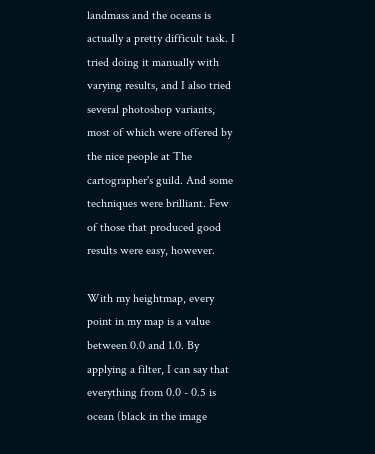landmass and the oceans is actually a pretty difficult task. I tried doing it manually with varying results, and I also tried several photoshop variants, most of which were offered by the nice people at The cartographer's guild. And some techniques were brilliant. Few of those that produced good results were easy, however.

With my heightmap, every point in my map is a value between 0.0 and 1.0. By applying a filter, I can say that everything from 0.0 - 0.5 is ocean (black in the image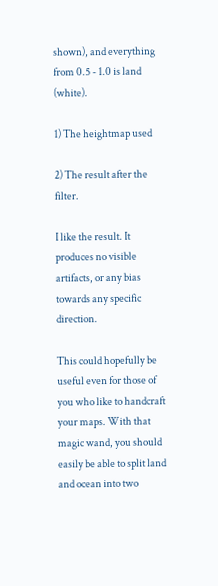shown), and everything from 0.5 - 1.0 is land (white).

1) The heightmap used

2) The result after the filter.

I like the result. It produces no visible artifacts, or any bias towards any specific direction.

This could hopefully be useful even for those of you who like to handcraft your maps. With that magic wand, you should easily be able to split land and ocean into two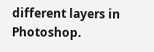different layers in Photoshop.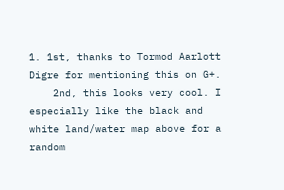1. 1st, thanks to Tormod Aarlott Digre for mentioning this on G+.
    2nd, this looks very cool. I especially like the black and white land/water map above for a random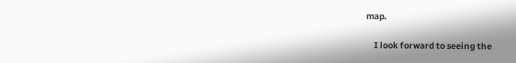map.

    I look forward to seeing the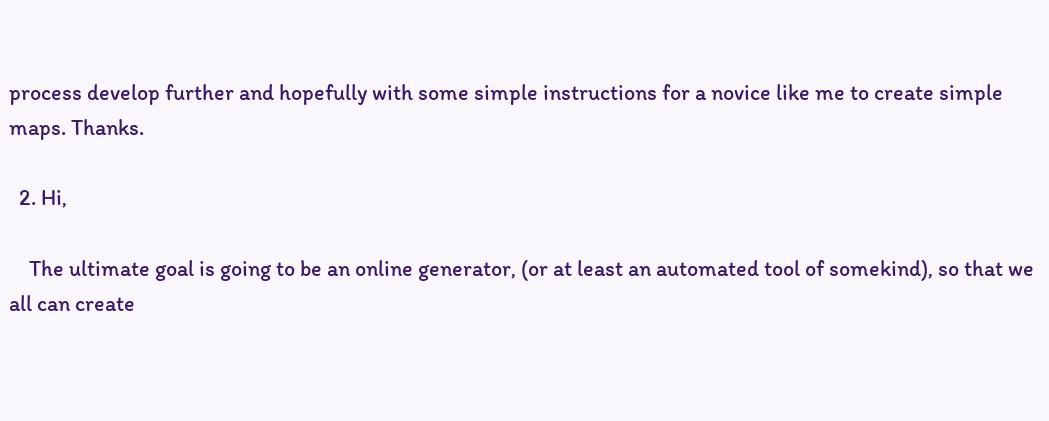process develop further and hopefully with some simple instructions for a novice like me to create simple maps. Thanks.

  2. Hi,

    The ultimate goal is going to be an online generator, (or at least an automated tool of somekind), so that we all can create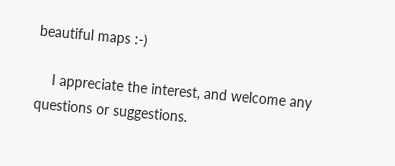beautiful maps :-)

    I appreciate the interest, and welcome any questions or suggestions.